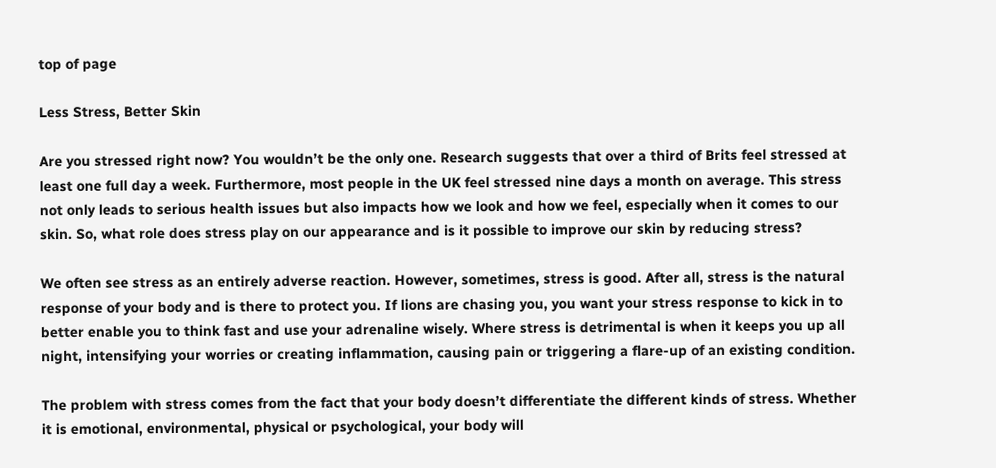top of page

Less Stress, Better Skin

Are you stressed right now? You wouldn’t be the only one. Research suggests that over a third of Brits feel stressed at least one full day a week. Furthermore, most people in the UK feel stressed nine days a month on average. This stress not only leads to serious health issues but also impacts how we look and how we feel, especially when it comes to our skin. So, what role does stress play on our appearance and is it possible to improve our skin by reducing stress?

We often see stress as an entirely adverse reaction. However, sometimes, stress is good. After all, stress is the natural response of your body and is there to protect you. If lions are chasing you, you want your stress response to kick in to better enable you to think fast and use your adrenaline wisely. Where stress is detrimental is when it keeps you up all night, intensifying your worries or creating inflammation, causing pain or triggering a flare-up of an existing condition.

The problem with stress comes from the fact that your body doesn’t differentiate the different kinds of stress. Whether it is emotional, environmental, physical or psychological, your body will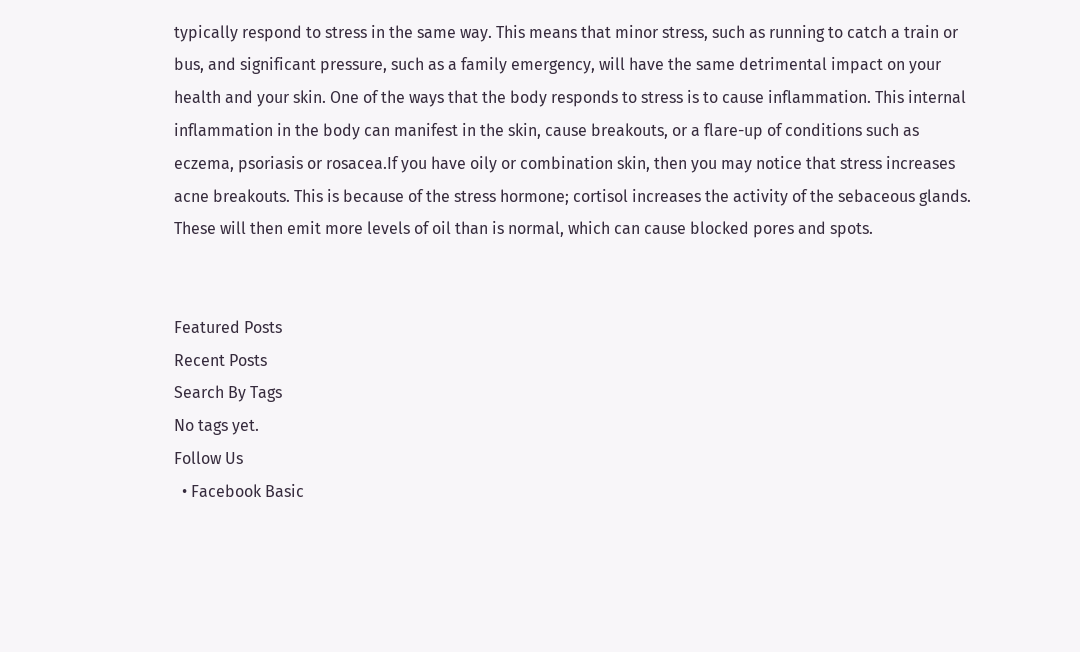typically respond to stress in the same way. This means that minor stress, such as running to catch a train or bus, and significant pressure, such as a family emergency, will have the same detrimental impact on your health and your skin. One of the ways that the body responds to stress is to cause inflammation. This internal inflammation in the body can manifest in the skin, cause breakouts, or a flare-up of conditions such as eczema, psoriasis or rosacea.If you have oily or combination skin, then you may notice that stress increases acne breakouts. This is because of the stress hormone; cortisol increases the activity of the sebaceous glands. These will then emit more levels of oil than is normal, which can cause blocked pores and spots.


Featured Posts
Recent Posts
Search By Tags
No tags yet.
Follow Us
  • Facebook Basic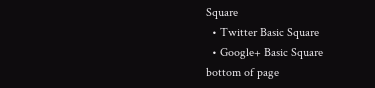Square
  • Twitter Basic Square
  • Google+ Basic Square
bottom of page